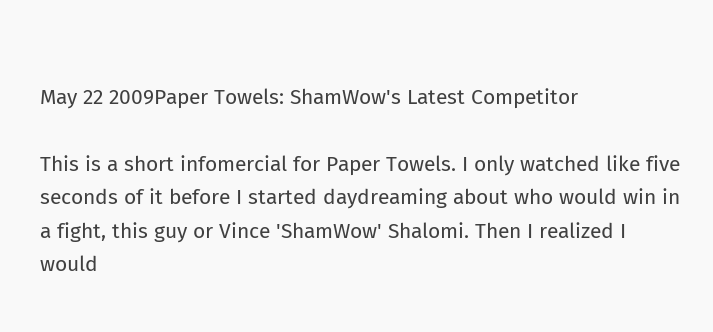May 22 2009Paper Towels: ShamWow's Latest Competitor

This is a short infomercial for Paper Towels. I only watched like five seconds of it before I started daydreaming about who would win in a fight, this guy or Vince 'ShamWow' Shalomi. Then I realized I would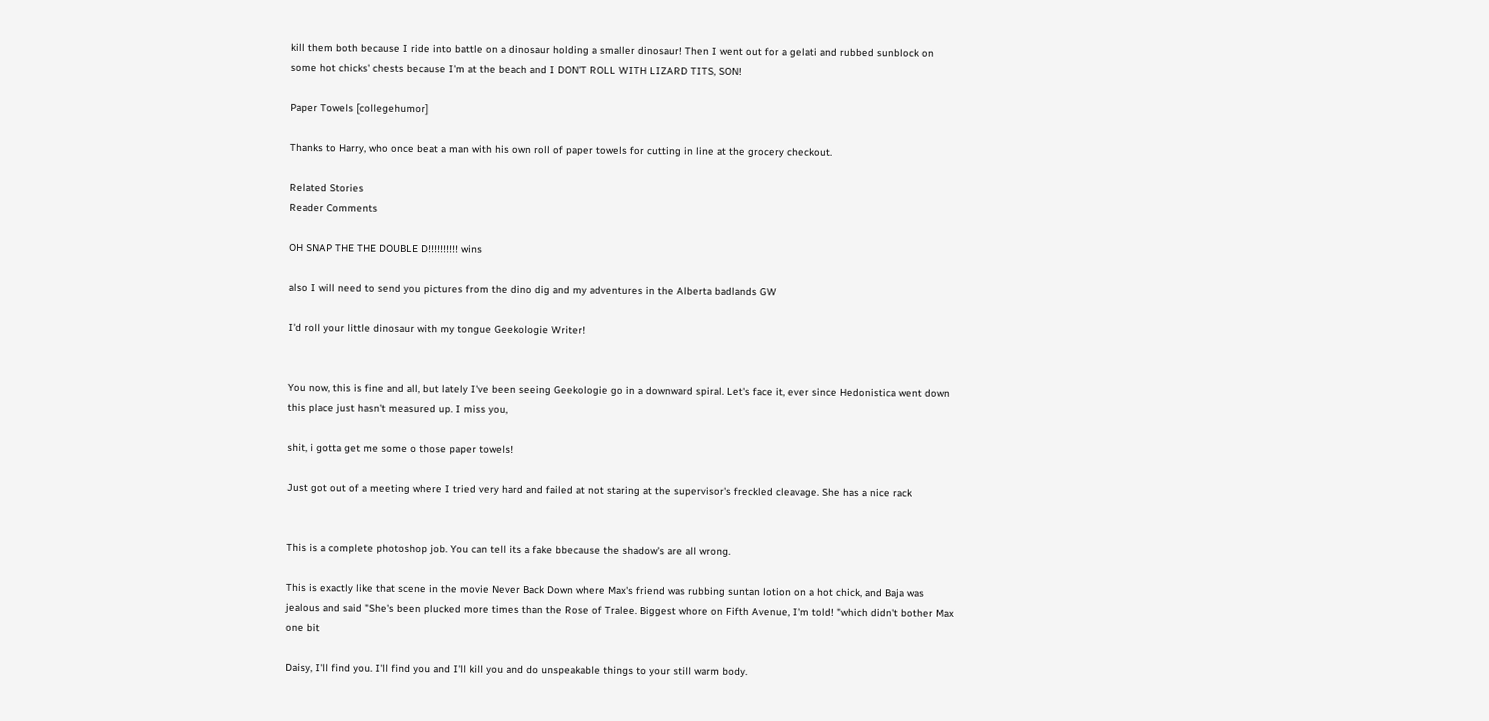kill them both because I ride into battle on a dinosaur holding a smaller dinosaur! Then I went out for a gelati and rubbed sunblock on some hot chicks' chests because I'm at the beach and I DON'T ROLL WITH LIZARD TITS, SON!

Paper Towels [collegehumor]

Thanks to Harry, who once beat a man with his own roll of paper towels for cutting in line at the grocery checkout.

Related Stories
Reader Comments

OH SNAP THE THE DOUBLE D!!!!!!!!!! wins

also I will need to send you pictures from the dino dig and my adventures in the Alberta badlands GW

I'd roll your little dinosaur with my tongue Geekologie Writer!


You now, this is fine and all, but lately I've been seeing Geekologie go in a downward spiral. Let's face it, ever since Hedonistica went down this place just hasn't measured up. I miss you,

shit, i gotta get me some o those paper towels!

Just got out of a meeting where I tried very hard and failed at not staring at the supervisor's freckled cleavage. She has a nice rack


This is a complete photoshop job. You can tell its a fake bbecause the shadow's are all wrong.

This is exactly like that scene in the movie Never Back Down where Max's friend was rubbing suntan lotion on a hot chick, and Baja was jealous and said "She's been plucked more times than the Rose of Tralee. Biggest whore on Fifth Avenue, I'm told! "which didn't bother Max one bit

Daisy, I'll find you. I'll find you and I'll kill you and do unspeakable things to your still warm body.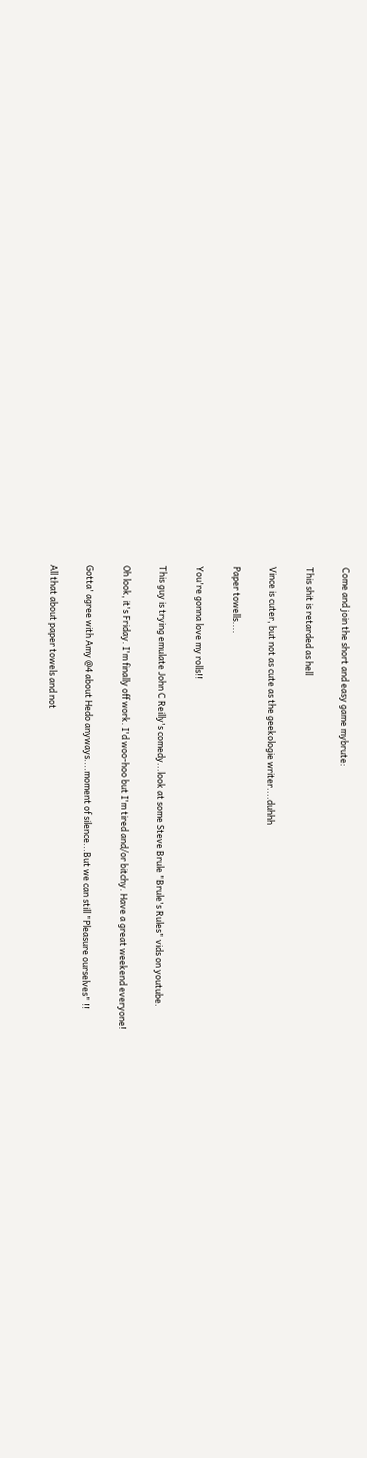Come and join the short and easy game mybrute:

This shit is retarded as hell

Vince is cuter, but not as cute as the geekologie writer....duhhh

Paper towells....

You're gonna love my rolls!!

This guy is trying emulate John C Reilly's comedy...look at some Steve Brule "Brule's Rules" vids on youtube.

Oh look, it's Friday. I'm finally off work. I'd woo-hoo but I'm tired and/or bitchy. Have a great weekend everyone!

Gotta' agree with Amy @4 about Hedo anyways....moment of silence...But we can still "Pleasure ourselves" !!

All that about paper towels and not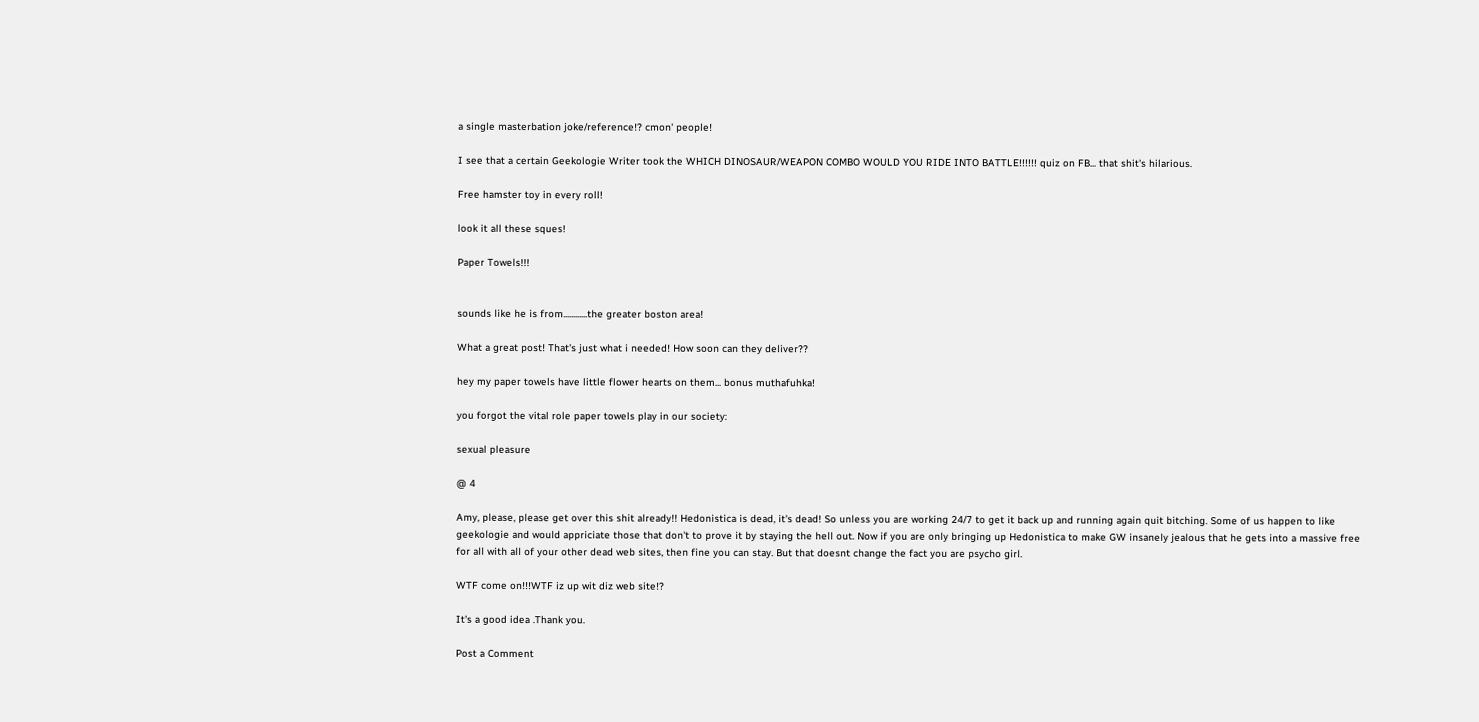a single masterbation joke/reference!? cmon' people!

I see that a certain Geekologie Writer took the WHICH DINOSAUR/WEAPON COMBO WOULD YOU RIDE INTO BATTLE!!!!!! quiz on FB... that shit's hilarious.

Free hamster toy in every roll!

look it all these sques!

Paper Towels!!!


sounds like he is from............the greater boston area!

What a great post! That's just what i needed! How soon can they deliver??

hey my paper towels have little flower hearts on them... bonus muthafuhka!

you forgot the vital role paper towels play in our society:

sexual pleasure

@ 4

Amy, please, please get over this shit already!! Hedonistica is dead, it's dead! So unless you are working 24/7 to get it back up and running again quit bitching. Some of us happen to like geekologie and would appriciate those that don't to prove it by staying the hell out. Now if you are only bringing up Hedonistica to make GW insanely jealous that he gets into a massive free for all with all of your other dead web sites, then fine you can stay. But that doesnt change the fact you are psycho girl.

WTF come on!!!WTF iz up wit diz web site!?

It's a good idea .Thank you.

Post a Comment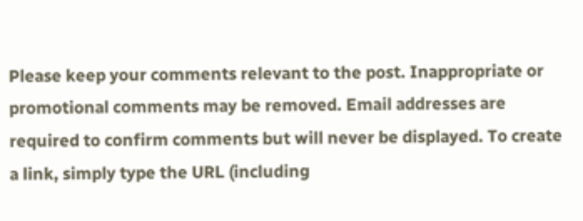Please keep your comments relevant to the post. Inappropriate or promotional comments may be removed. Email addresses are required to confirm comments but will never be displayed. To create a link, simply type the URL (including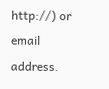http://) or email address.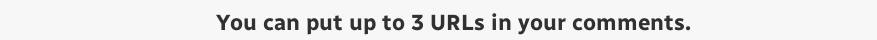You can put up to 3 URLs in your comments.